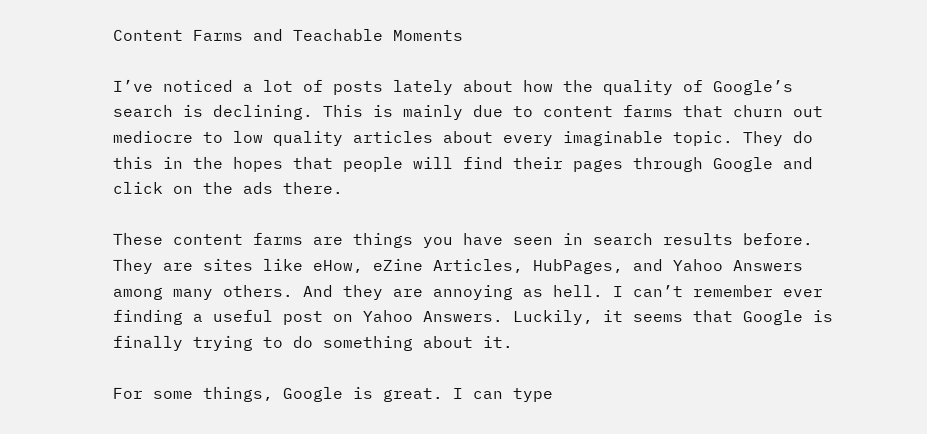Content Farms and Teachable Moments

I’ve noticed a lot of posts lately about how the quality of Google’s search is declining. This is mainly due to content farms that churn out mediocre to low quality articles about every imaginable topic. They do this in the hopes that people will find their pages through Google and click on the ads there.

These content farms are things you have seen in search results before. They are sites like eHow, eZine Articles, HubPages, and Yahoo Answers among many others. And they are annoying as hell. I can’t remember ever finding a useful post on Yahoo Answers. Luckily, it seems that Google is finally trying to do something about it.

For some things, Google is great. I can type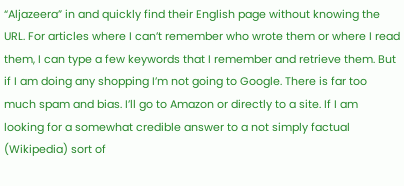“Aljazeera” in and quickly find their English page without knowing the URL. For articles where I can’t remember who wrote them or where I read them, I can type a few keywords that I remember and retrieve them. But if I am doing any shopping I’m not going to Google. There is far too much spam and bias. I’ll go to Amazon or directly to a site. If I am looking for a somewhat credible answer to a not simply factual (Wikipedia) sort of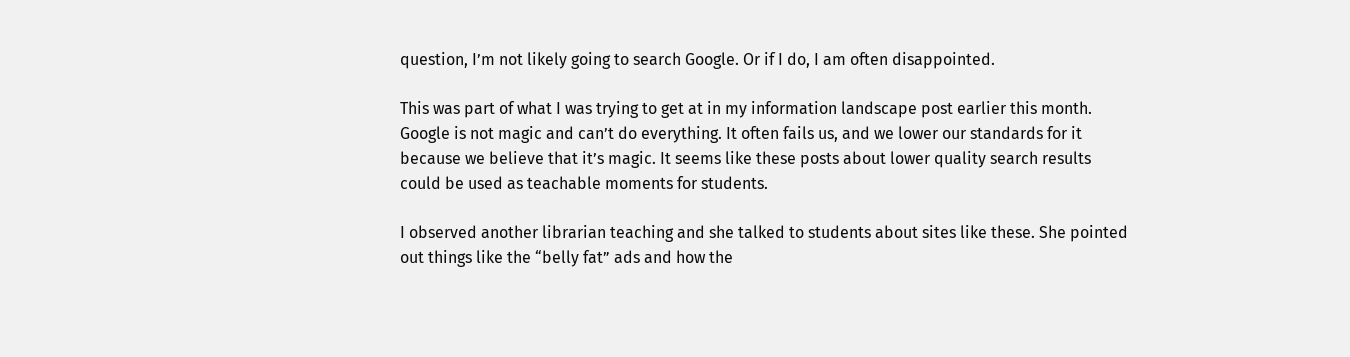question, I’m not likely going to search Google. Or if I do, I am often disappointed.

This was part of what I was trying to get at in my information landscape post earlier this month. Google is not magic and can’t do everything. It often fails us, and we lower our standards for it because we believe that it’s magic. It seems like these posts about lower quality search results could be used as teachable moments for students.

I observed another librarian teaching and she talked to students about sites like these. She pointed out things like the “belly fat” ads and how the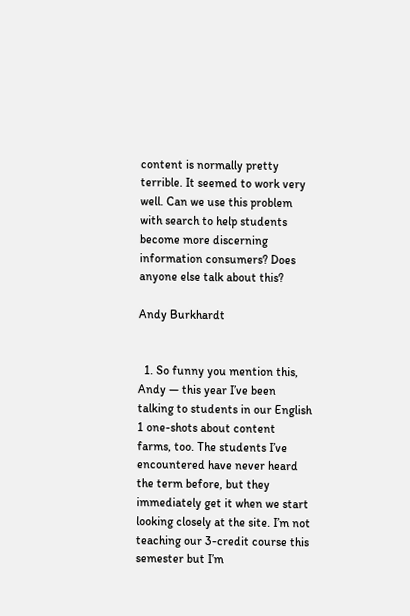content is normally pretty terrible. It seemed to work very well. Can we use this problem with search to help students become more discerning information consumers? Does anyone else talk about this?

Andy Burkhardt


  1. So funny you mention this, Andy — this year I’ve been talking to students in our English 1 one-shots about content farms, too. The students I’ve encountered have never heard the term before, but they immediately get it when we start looking closely at the site. I’m not teaching our 3-credit course this semester but I’m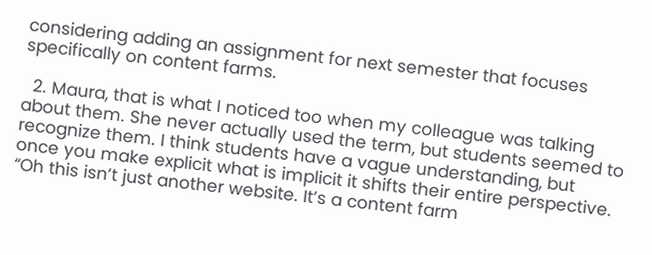considering adding an assignment for next semester that focuses specifically on content farms.

  2. Maura, that is what I noticed too when my colleague was talking about them. She never actually used the term, but students seemed to recognize them. I think students have a vague understanding, but once you make explicit what is implicit it shifts their entire perspective. “Oh this isn’t just another website. It’s a content farm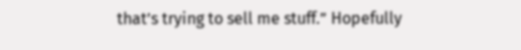that’s trying to sell me stuff.” Hopefully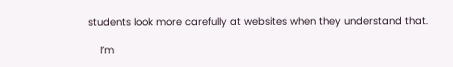students look more carefully at websites when they understand that.

    I’m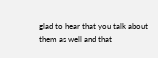glad to hear that you talk about them as well and that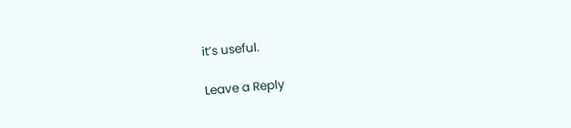it’s useful.

Leave a Reply